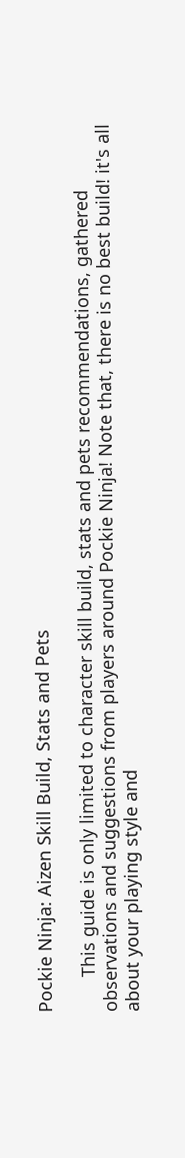Pockie Ninja: Aizen Skill Build, Stats and Pets

       This guide is only limited to character skill build, stats and pets recommendations, gathered observations and suggestions from players around Pockie Ninja! Note that, there is no best build! it's all about your playing style and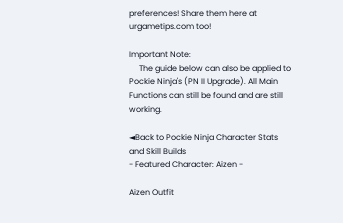preferences! Share them here at urgametips.com too!

Important Note:
     The guide below can also be applied to Pockie Ninja's (PN II Upgrade). All Main Functions can still be found and are still working.

◄Back to Pockie Ninja Character Stats and Skill Builds
- Featured Character: Aizen -

Aizen Outfit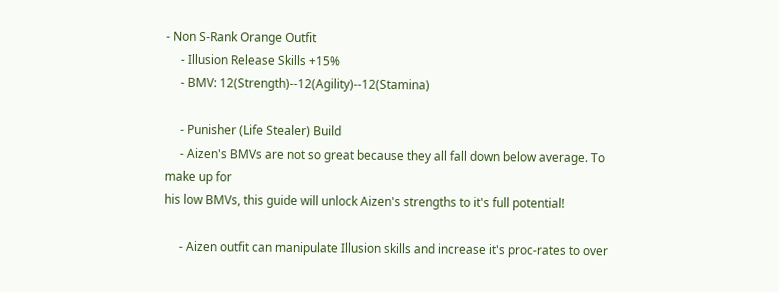- Non S-Rank Orange Outfit
     - Illusion Release Skills +15%
     - BMV: 12(Strength)--12(Agility)--12(Stamina)

     - Punisher (Life Stealer) Build
     - Aizen's BMVs are not so great because they all fall down below average. To make up for
his low BMVs, this guide will unlock Aizen's strengths to it's full potential!

     - Aizen outfit can manipulate Illusion skills and increase it's proc-rates to over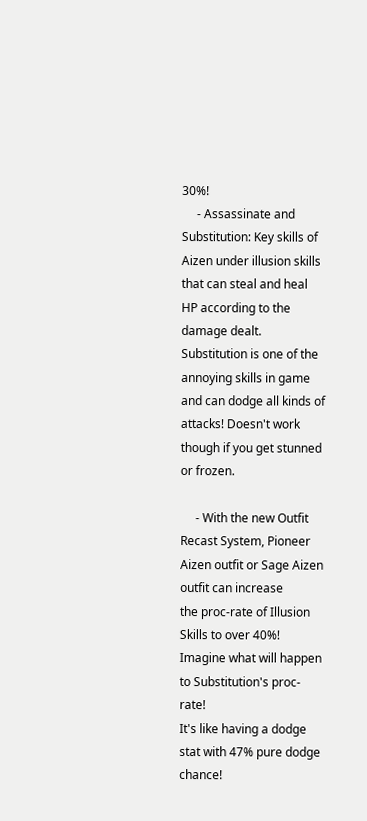30%!
     - Assassinate and Substitution: Key skills of Aizen under illusion skills that can steal and heal
HP according to the damage dealt. Substitution is one of the annoying skills in game and can dodge all kinds of attacks! Doesn't work though if you get stunned or frozen.

     - With the new Outfit Recast System, Pioneer Aizen outfit or Sage Aizen outfit can increase
the proc-rate of Illusion Skills to over 40%! Imagine what will happen to Substitution's proc-rate!
It's like having a dodge stat with 47% pure dodge chance!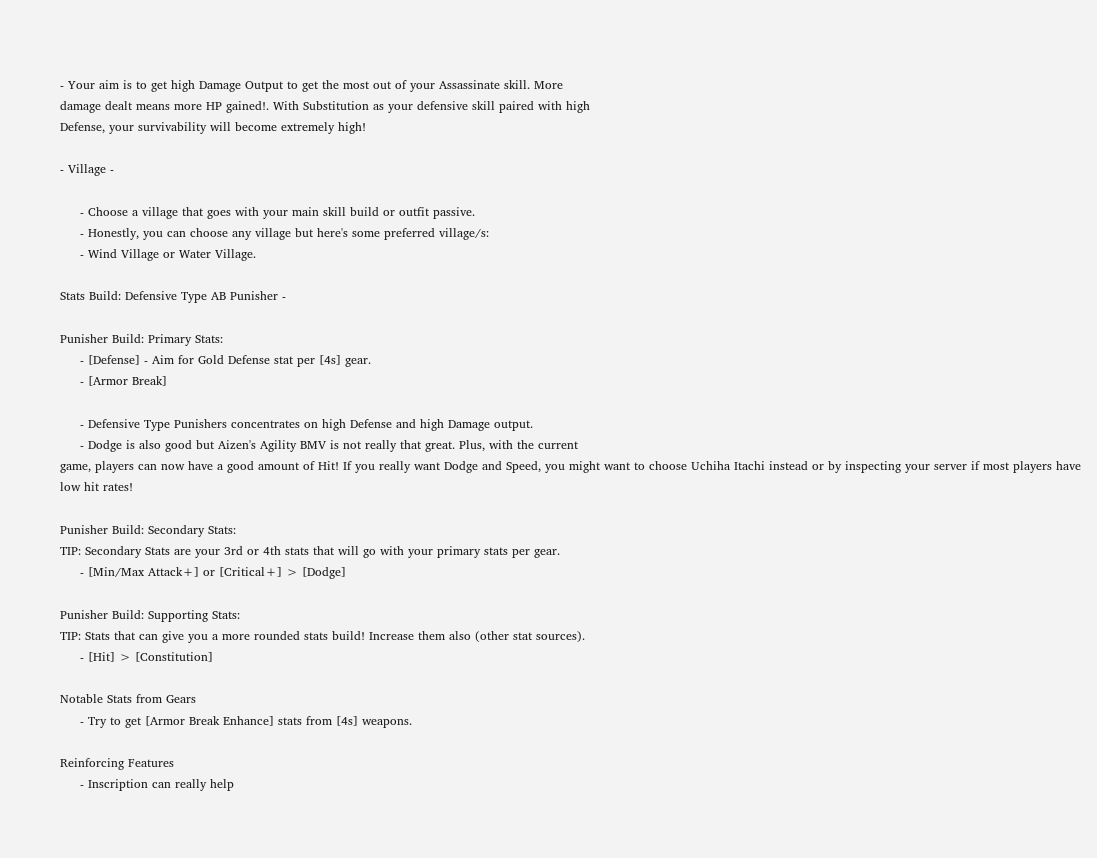- Your aim is to get high Damage Output to get the most out of your Assassinate skill. More
damage dealt means more HP gained!. With Substitution as your defensive skill paired with high
Defense, your survivability will become extremely high!

- Village -

     - Choose a village that goes with your main skill build or outfit passive.
     - Honestly, you can choose any village but here's some preferred village/s:
     - Wind Village or Water Village.

Stats Build: Defensive Type AB Punisher -

Punisher Build: Primary Stats:
     - [Defense] - Aim for Gold Defense stat per [4s] gear.
     - [Armor Break]

     - Defensive Type Punishers concentrates on high Defense and high Damage output.
     - Dodge is also good but Aizen's Agility BMV is not really that great. Plus, with the current
game, players can now have a good amount of Hit! If you really want Dodge and Speed, you might want to choose Uchiha Itachi instead or by inspecting your server if most players have low hit rates!

Punisher Build: Secondary Stats:
TIP: Secondary Stats are your 3rd or 4th stats that will go with your primary stats per gear.
     - [Min/Max Attack+] or [Critical+] > [Dodge]

Punisher Build: Supporting Stats:
TIP: Stats that can give you a more rounded stats build! Increase them also (other stat sources).
     - [Hit] > [Constitution]

Notable Stats from Gears
     - Try to get [Armor Break Enhance] stats from [4s] weapons.

Reinforcing Features
     - Inscription can really help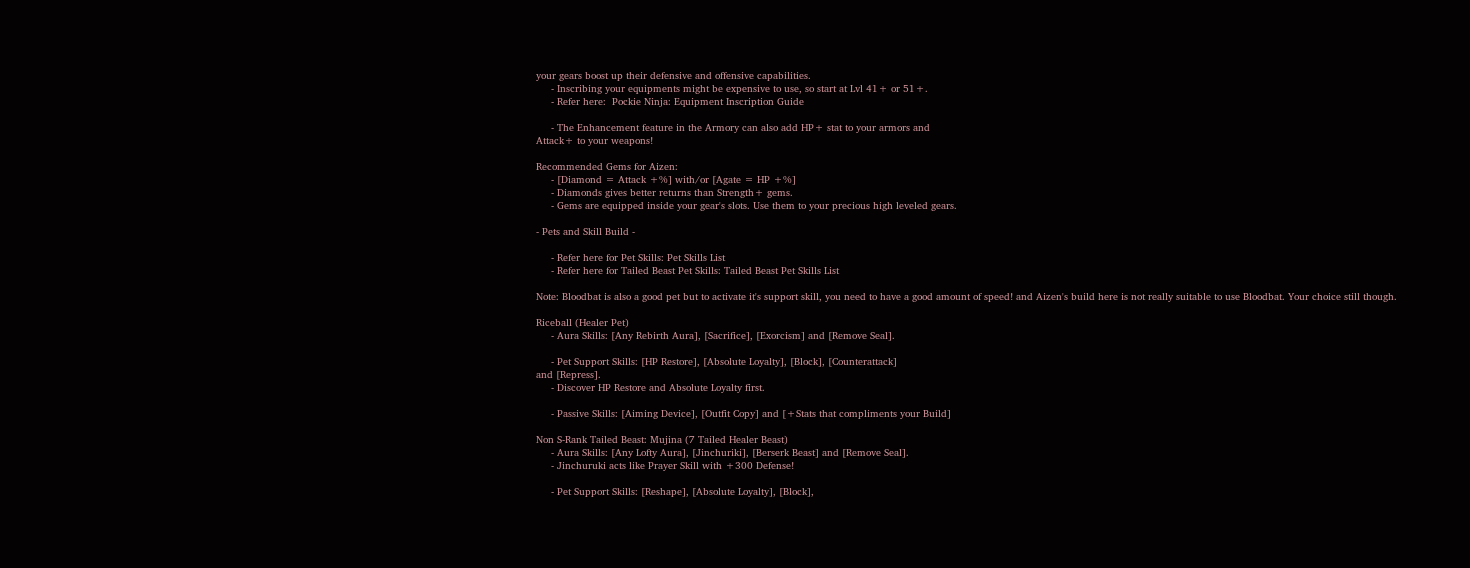your gears boost up their defensive and offensive capabilities.
     - Inscribing your equipments might be expensive to use, so start at Lvl 41+ or 51+.
     - Refer here:  Pockie Ninja: Equipment Inscription Guide

     - The Enhancement feature in the Armory can also add HP+ stat to your armors and
Attack+ to your weapons!

Recommended Gems for Aizen:
     - [Diamond = Attack +%] with/or [Agate = HP +%]
     - Diamonds gives better returns than Strength+ gems.
     - Gems are equipped inside your gear's slots. Use them to your precious high leveled gears.

- Pets and Skill Build -

     - Refer here for Pet Skills: Pet Skills List
     - Refer here for Tailed Beast Pet Skills: Tailed Beast Pet Skills List

Note: Bloodbat is also a good pet but to activate it's support skill, you need to have a good amount of speed! and Aizen's build here is not really suitable to use Bloodbat. Your choice still though.

Riceball (Healer Pet)
     - Aura Skills: [Any Rebirth Aura], [Sacrifice], [Exorcism] and [Remove Seal].

     - Pet Support Skills: [HP Restore], [Absolute Loyalty], [Block], [Counterattack]
and [Repress].
     - Discover HP Restore and Absolute Loyalty first.

     - Passive Skills: [Aiming Device], [Outfit Copy] and [+Stats that compliments your Build]

Non S-Rank Tailed Beast: Mujina (7 Tailed Healer Beast)
     - Aura Skills: [Any Lofty Aura], [Jinchuriki], [Berserk Beast] and [Remove Seal].
     - Jinchuruki acts like Prayer Skill with +300 Defense!

     - Pet Support Skills: [Reshape], [Absolute Loyalty], [Block],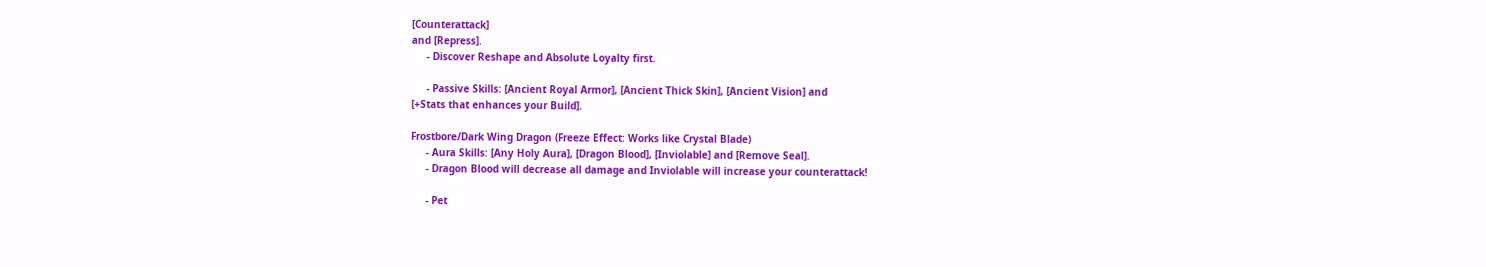[Counterattack]
and [Repress].
     - Discover Reshape and Absolute Loyalty first.

     - Passive Skills: [Ancient Royal Armor], [Ancient Thick Skin], [Ancient Vision] and
[+Stats that enhances your Build].

Frostbore/Dark Wing Dragon (Freeze Effect: Works like Crystal Blade)
     - Aura Skills: [Any Holy Aura], [Dragon Blood], [Inviolable] and [Remove Seal].
     - Dragon Blood will decrease all damage and Inviolable will increase your counterattack!

     - Pet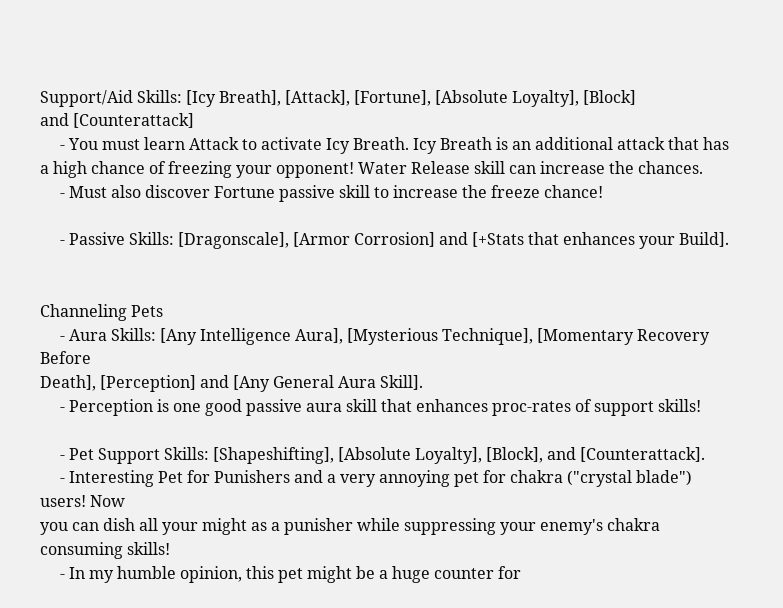Support/Aid Skills: [Icy Breath], [Attack], [Fortune], [Absolute Loyalty], [Block]
and [Counterattack]
     - You must learn Attack to activate Icy Breath. Icy Breath is an additional attack that has
a high chance of freezing your opponent! Water Release skill can increase the chances.
     - Must also discover Fortune passive skill to increase the freeze chance!

     - Passive Skills: [Dragonscale], [Armor Corrosion] and [+Stats that enhances your Build].


Channeling Pets
     - Aura Skills: [Any Intelligence Aura], [Mysterious Technique], [Momentary Recovery Before
Death], [Perception] and [Any General Aura Skill].
     - Perception is one good passive aura skill that enhances proc-rates of support skills!

     - Pet Support Skills: [Shapeshifting], [Absolute Loyalty], [Block], and [Counterattack].
     - Interesting Pet for Punishers and a very annoying pet for chakra ("crystal blade") users! Now
you can dish all your might as a punisher while suppressing your enemy's chakra consuming skills!
     - In my humble opinion, this pet might be a huge counter for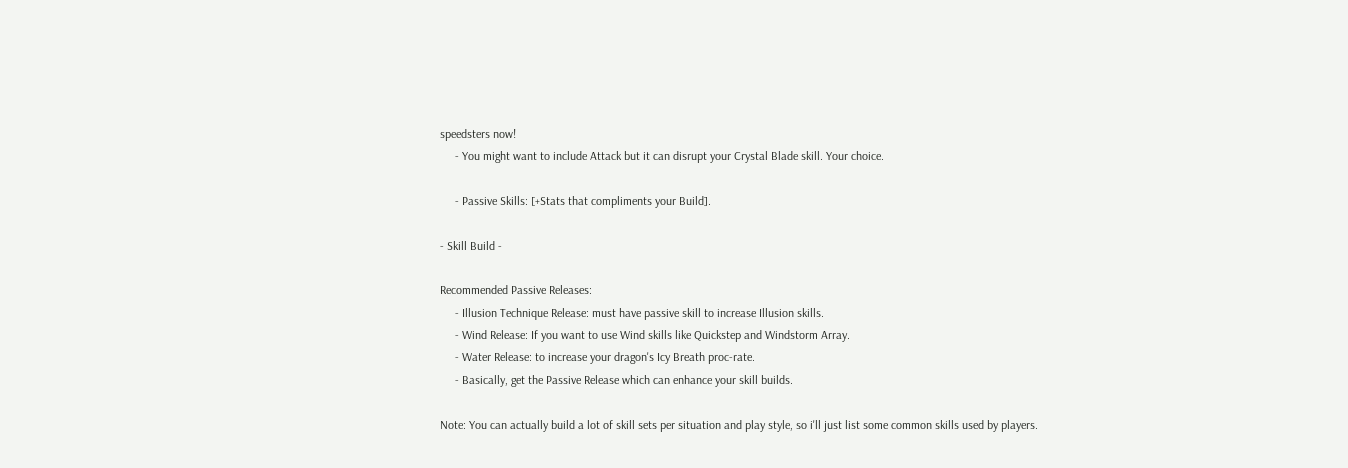speedsters now!
     - You might want to include Attack but it can disrupt your Crystal Blade skill. Your choice.

     - Passive Skills: [+Stats that compliments your Build].

- Skill Build -

Recommended Passive Releases:
     - Illusion Technique Release: must have passive skill to increase Illusion skills.
     - Wind Release: If you want to use Wind skills like Quickstep and Windstorm Array.
     - Water Release: to increase your dragon's Icy Breath proc-rate.
     - Basically, get the Passive Release which can enhance your skill builds.

Note: You can actually build a lot of skill sets per situation and play style, so i'll just list some common skills used by players.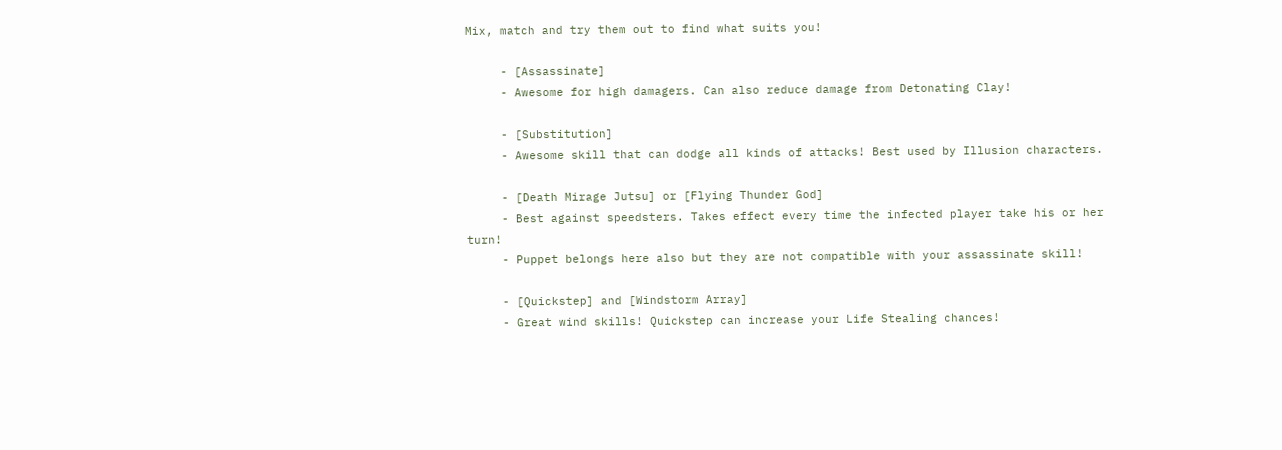Mix, match and try them out to find what suits you!

     - [Assassinate]
     - Awesome for high damagers. Can also reduce damage from Detonating Clay!

     - [Substitution]
     - Awesome skill that can dodge all kinds of attacks! Best used by Illusion characters.

     - [Death Mirage Jutsu] or [Flying Thunder God]
     - Best against speedsters. Takes effect every time the infected player take his or her turn!
     - Puppet belongs here also but they are not compatible with your assassinate skill!

     - [Quickstep] and [Windstorm Array]
     - Great wind skills! Quickstep can increase your Life Stealing chances!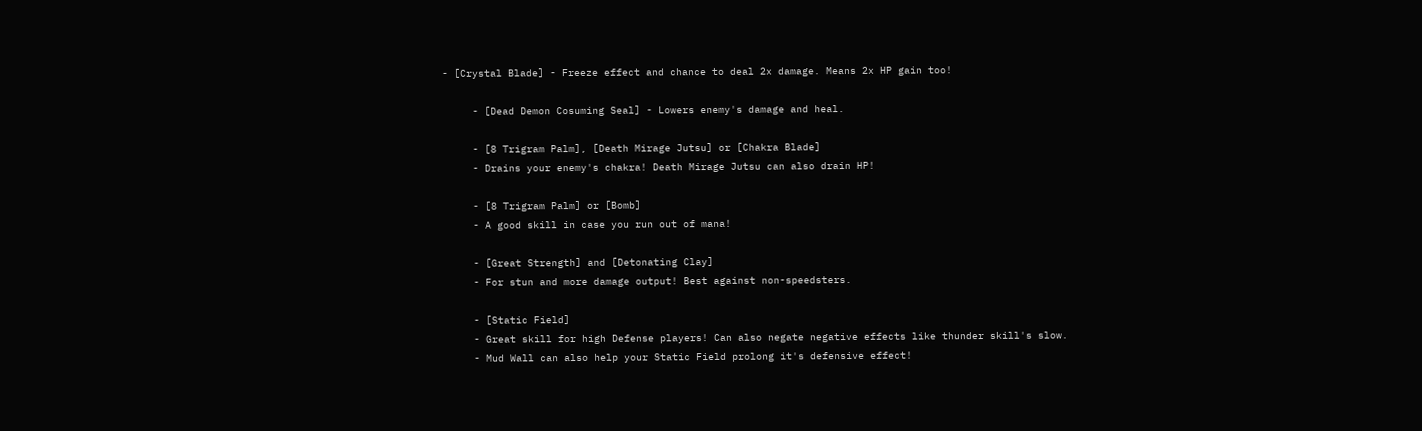- [Crystal Blade] - Freeze effect and chance to deal 2x damage. Means 2x HP gain too!

     - [Dead Demon Cosuming Seal] - Lowers enemy's damage and heal.

     - [8 Trigram Palm], [Death Mirage Jutsu] or [Chakra Blade]
     - Drains your enemy's chakra! Death Mirage Jutsu can also drain HP!

     - [8 Trigram Palm] or [Bomb]
     - A good skill in case you run out of mana!

     - [Great Strength] and [Detonating Clay]
     - For stun and more damage output! Best against non-speedsters.

     - [Static Field]
     - Great skill for high Defense players! Can also negate negative effects like thunder skill's slow.
     - Mud Wall can also help your Static Field prolong it's defensive effect!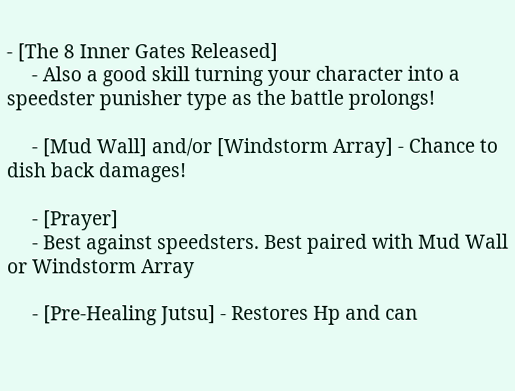- [The 8 Inner Gates Released]
     - Also a good skill turning your character into a speedster punisher type as the battle prolongs!

     - [Mud Wall] and/or [Windstorm Array] - Chance to dish back damages!

     - [Prayer]
     - Best against speedsters. Best paired with Mud Wall or Windstorm Array

     - [Pre-Healing Jutsu] - Restores Hp and can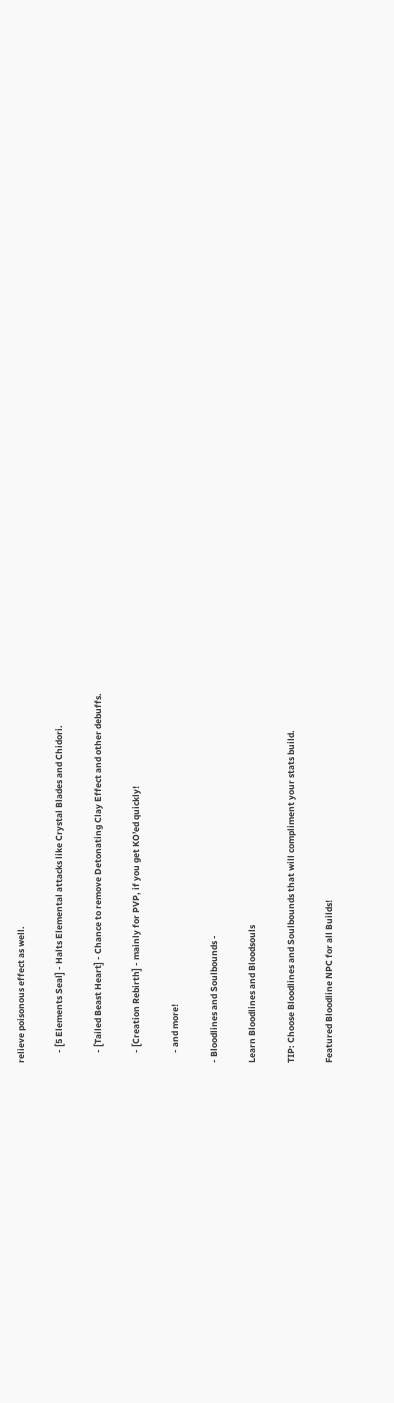relieve poisonous effect as well.

     - [5 Elements Seal] - Halts Elemental attacks like Crystal Blades and Chidori.

     - [Tailed Beast Heart] - Chance to remove Detonating Clay Effect and other debuffs.

     - [Creation Rebirth] - mainly for PVP, if you get KO'ed quickly!

     - and more!

- Bloodlines and Soulbounds -

Learn Bloodlines and Bloodsouls

TIP: Choose Bloodlines and Soulbounds that will compliment your stats build.

Featured Bloodline NPC for all Builds!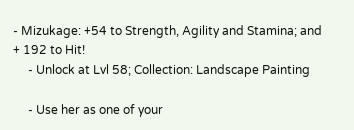- Mizukage: +54 to Strength, Agility and Stamina; and + 192 to Hit!
     - Unlock at Lvl 58; Collection: Landscape Painting

     - Use her as one of your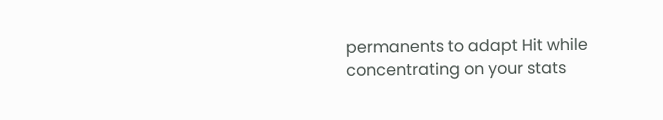permanents to adapt Hit while concentrating on your stats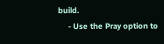build.
     - Use the Pray option to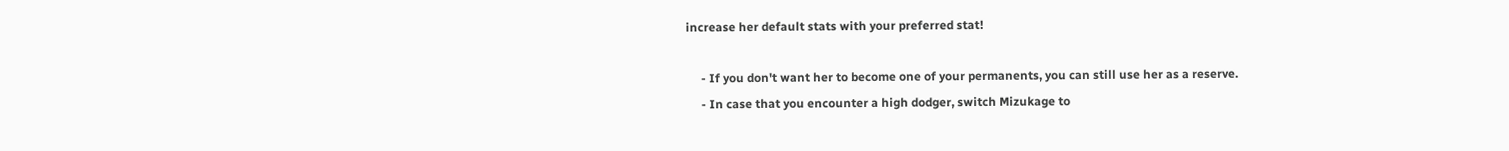increase her default stats with your preferred stat!

     - If you don't want her to become one of your permanents, you can still use her as a reserve.
     - In case that you encounter a high dodger, switch Mizukage to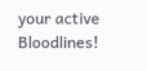your active Bloodlines!